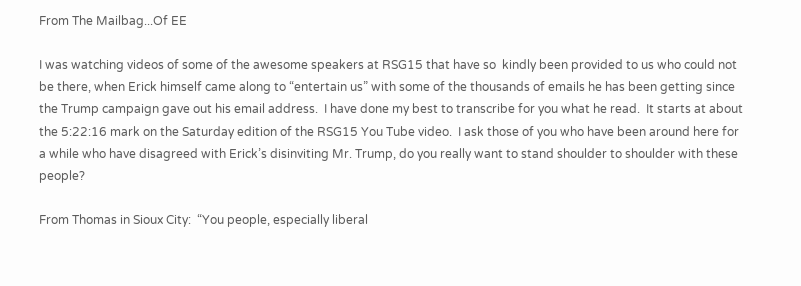From The Mailbag...Of EE

I was watching videos of some of the awesome speakers at RSG15 that have so  kindly been provided to us who could not be there, when Erick himself came along to “entertain us” with some of the thousands of emails he has been getting since the Trump campaign gave out his email address.  I have done my best to transcribe for you what he read.  It starts at about the 5:22:16 mark on the Saturday edition of the RSG15 You Tube video.  I ask those of you who have been around here for a while who have disagreed with Erick’s disinviting Mr. Trump, do you really want to stand shoulder to shoulder with these people?

From Thomas in Sioux City:  “You people, especially liberal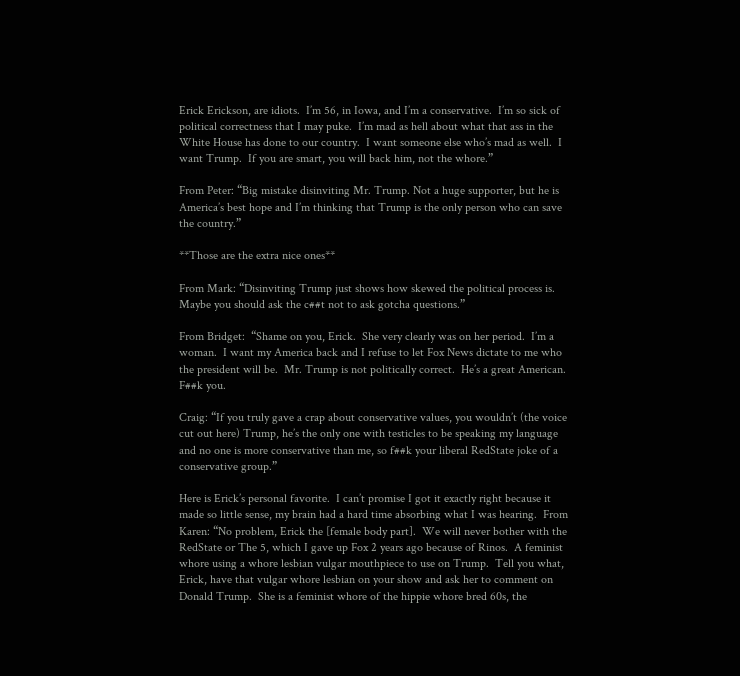Erick Erickson, are idiots.  I’m 56, in Iowa, and I’m a conservative.  I’m so sick of political correctness that I may puke.  I’m mad as hell about what that ass in the White House has done to our country.  I want someone else who’s mad as well.  I want Trump.  If you are smart, you will back him, not the whore.”

From Peter: “Big mistake disinviting Mr. Trump. Not a huge supporter, but he is America’s best hope and I’m thinking that Trump is the only person who can save the country.”

**Those are the extra nice ones**

From Mark: “Disinviting Trump just shows how skewed the political process is.  Maybe you should ask the c##t not to ask gotcha questions.”

From Bridget:  “Shame on you, Erick.  She very clearly was on her period.  I’m a woman.  I want my America back and I refuse to let Fox News dictate to me who the president will be.  Mr. Trump is not politically correct.  He’s a great American.  F##k you.

Craig: “If you truly gave a crap about conservative values, you wouldn’t (the voice cut out here) Trump, he’s the only one with testicles to be speaking my language and no one is more conservative than me, so f##k your liberal RedState joke of a conservative group.”

Here is Erick’s personal favorite.  I can’t promise I got it exactly right because it made so little sense, my brain had a hard time absorbing what I was hearing.  From Karen: “No problem, Erick the [female body part].  We will never bother with the RedState or The 5, which I gave up Fox 2 years ago because of Rinos.  A feminist whore using a whore lesbian vulgar mouthpiece to use on Trump.  Tell you what, Erick, have that vulgar whore lesbian on your show and ask her to comment on Donald Trump.  She is a feminist whore of the hippie whore bred 60s, the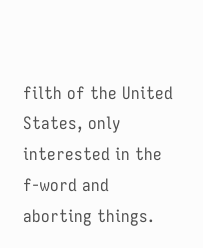filth of the United States, only interested in the f-word and aborting things.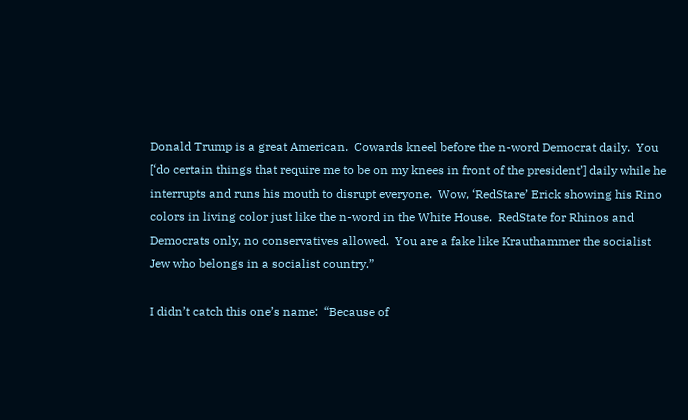Donald Trump is a great American.  Cowards kneel before the n-word Democrat daily.  You [‘do certain things that require me to be on my knees in front of the president’] daily while he interrupts and runs his mouth to disrupt everyone.  Wow, ‘RedStare’ Erick showing his Rino colors in living color just like the n-word in the White House.  RedState for Rhinos and Democrats only, no conservatives allowed.  You are a fake like Krauthammer the socialist Jew who belongs in a socialist country.”

I didn’t catch this one’s name:  “Because of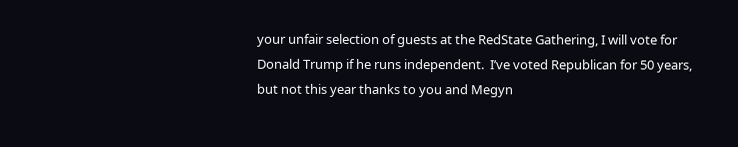your unfair selection of guests at the RedState Gathering, I will vote for Donald Trump if he runs independent.  I’ve voted Republican for 50 years, but not this year thanks to you and Megyn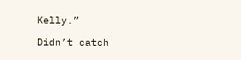Kelly.”

Didn’t catch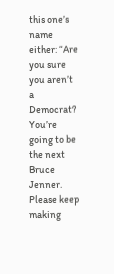this one’s name either: “Are you sure you aren’t a Democrat? You’re going to be the next Bruce Jenner.  Please keep making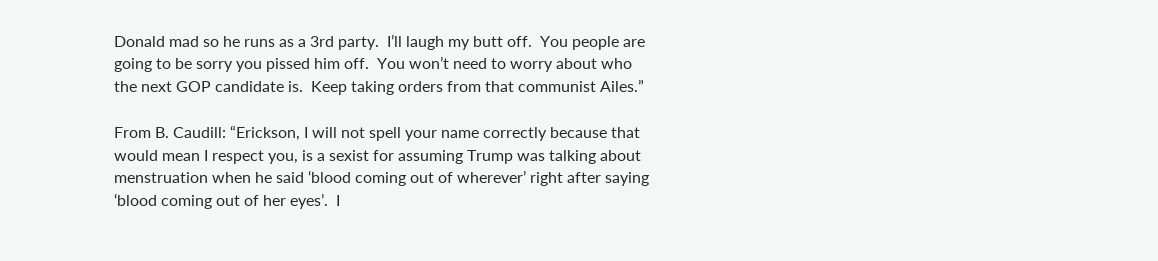Donald mad so he runs as a 3rd party.  I’ll laugh my butt off.  You people are going to be sorry you pissed him off.  You won’t need to worry about who the next GOP candidate is.  Keep taking orders from that communist Ailes.”

From B. Caudill: “Erickson, I will not spell your name correctly because that would mean I respect you, is a sexist for assuming Trump was talking about menstruation when he said ‘blood coming out of wherever’ right after saying ‘blood coming out of her eyes’.  I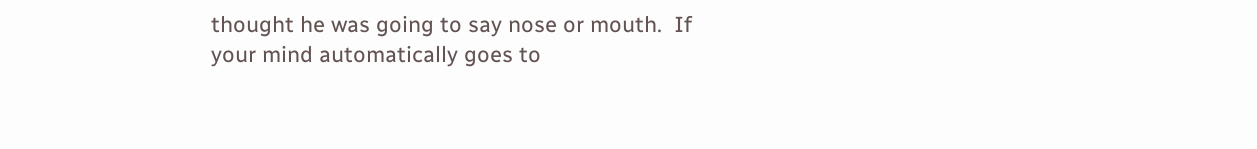thought he was going to say nose or mouth.  If your mind automatically goes to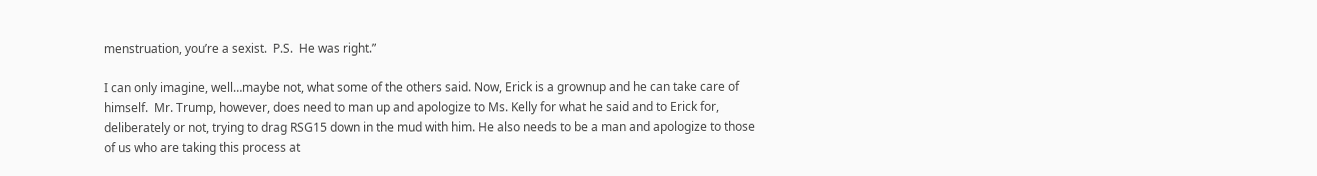menstruation, you’re a sexist.  P.S.  He was right.”

I can only imagine, well…maybe not, what some of the others said. Now, Erick is a grownup and he can take care of himself.  Mr. Trump, however, does need to man up and apologize to Ms. Kelly for what he said and to Erick for, deliberately or not, trying to drag RSG15 down in the mud with him. He also needs to be a man and apologize to those of us who are taking this process at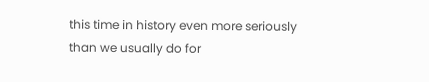this time in history even more seriously than we usually do for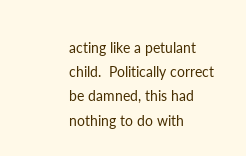acting like a petulant child.  Politically correct be damned, this had nothing to do with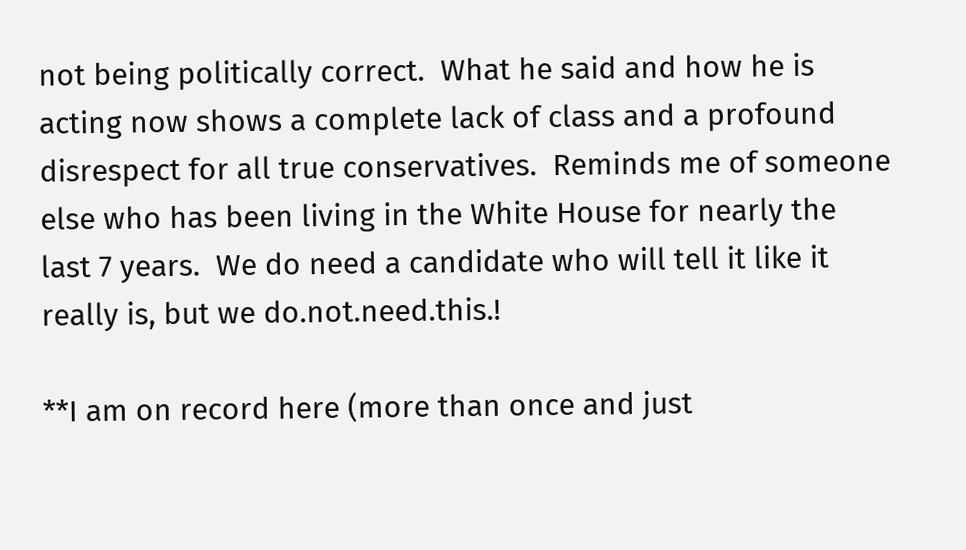not being politically correct.  What he said and how he is acting now shows a complete lack of class and a profound disrespect for all true conservatives.  Reminds me of someone else who has been living in the White House for nearly the last 7 years.  We do need a candidate who will tell it like it really is, but we do.not.need.this.!

**I am on record here (more than once and just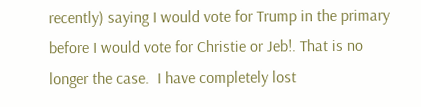recently) saying I would vote for Trump in the primary before I would vote for Christie or Jeb!. That is no longer the case.  I have completely lost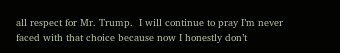all respect for Mr. Trump.  I will continue to pray I’m never faced with that choice because now I honestly don’t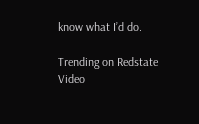know what I’d do.

Trending on Redstate Video